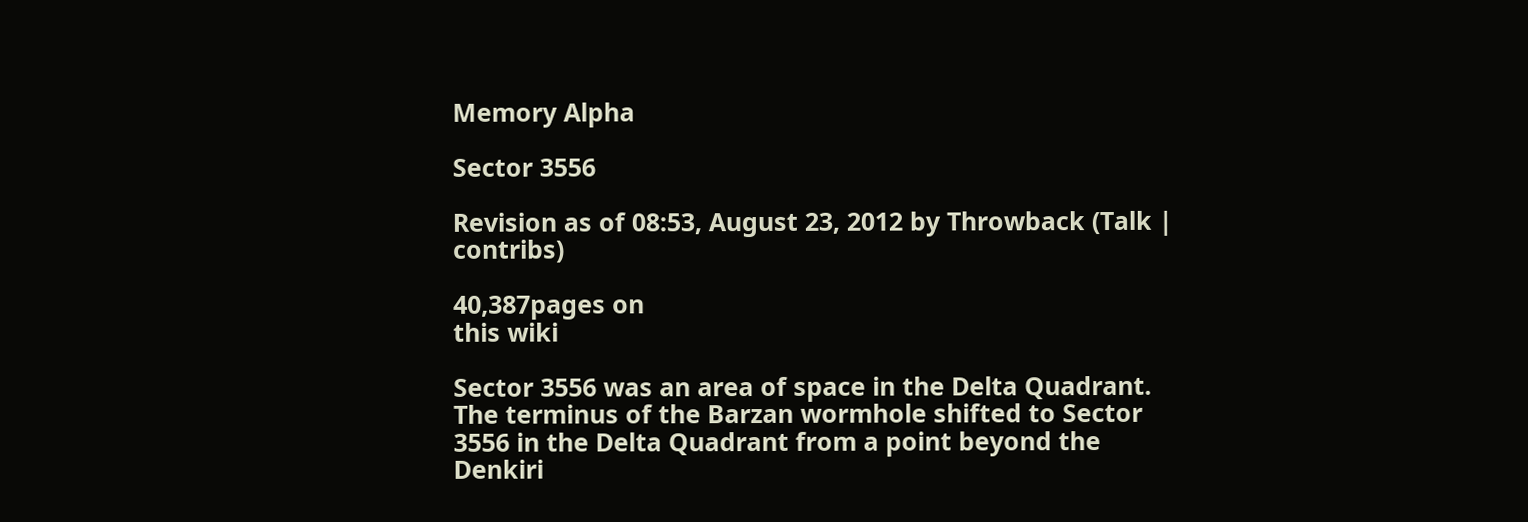Memory Alpha

Sector 3556

Revision as of 08:53, August 23, 2012 by Throwback (Talk | contribs)

40,387pages on
this wiki

Sector 3556 was an area of space in the Delta Quadrant. The terminus of the Barzan wormhole shifted to Sector 3556 in the Delta Quadrant from a point beyond the Denkiri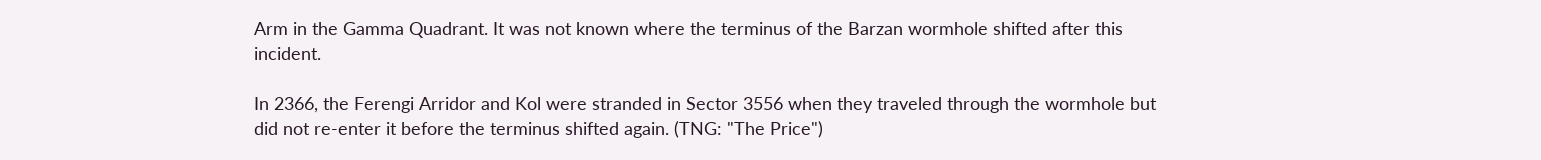Arm in the Gamma Quadrant. It was not known where the terminus of the Barzan wormhole shifted after this incident.

In 2366, the Ferengi Arridor and Kol were stranded in Sector 3556 when they traveled through the wormhole but did not re-enter it before the terminus shifted again. (TNG: "The Price")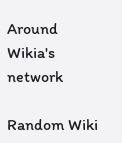Around Wikia's network

Random Wiki